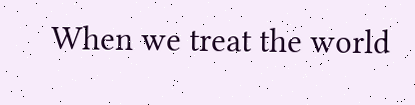When we treat the world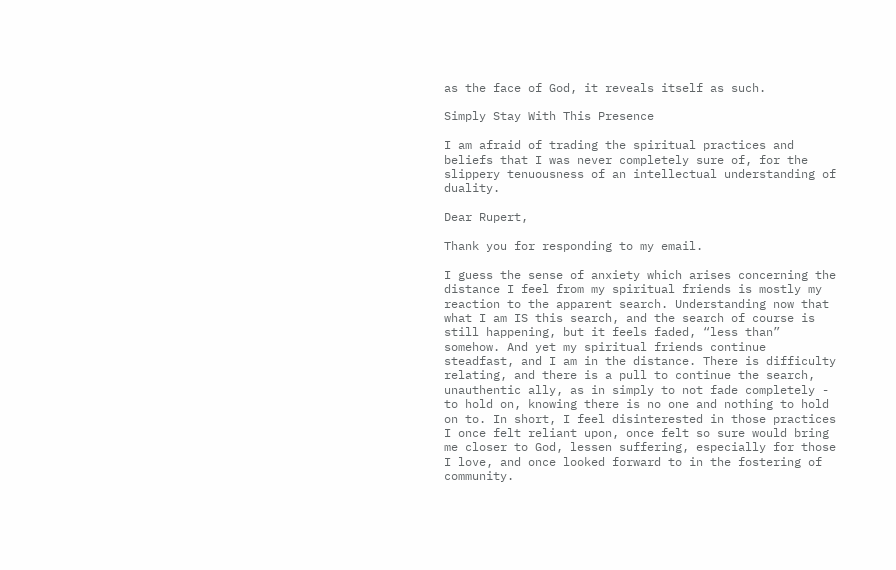as the face of God, it reveals itself as such.

Simply Stay With This Presence

I am afraid of trading the spiritual practices and beliefs that I was never completely sure of, for the slippery tenuousness of an intellectual understanding of duality.

Dear Rupert,

Thank you for responding to my email.

I guess the sense of anxiety which arises concerning the distance I feel from my spiritual friends is mostly my reaction to the apparent search. Understanding now that what I am IS this search, and the search of course is still happening, but it feels faded, “less than” somehow. And yet my spiritual friends continue steadfast, and I am in the distance. There is difficulty relating, and there is a pull to continue the search, unauthentic ally, as in simply to not fade completely - to hold on, knowing there is no one and nothing to hold on to. In short, I feel disinterested in those practices I once felt reliant upon, once felt so sure would bring me closer to God, lessen suffering, especially for those I love, and once looked forward to in the fostering of community.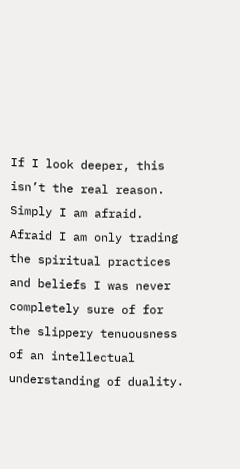If I look deeper, this isn’t the real reason. Simply I am afraid. Afraid I am only trading the spiritual practices and beliefs I was never completely sure of for the slippery tenuousness of an intellectual understanding of duality.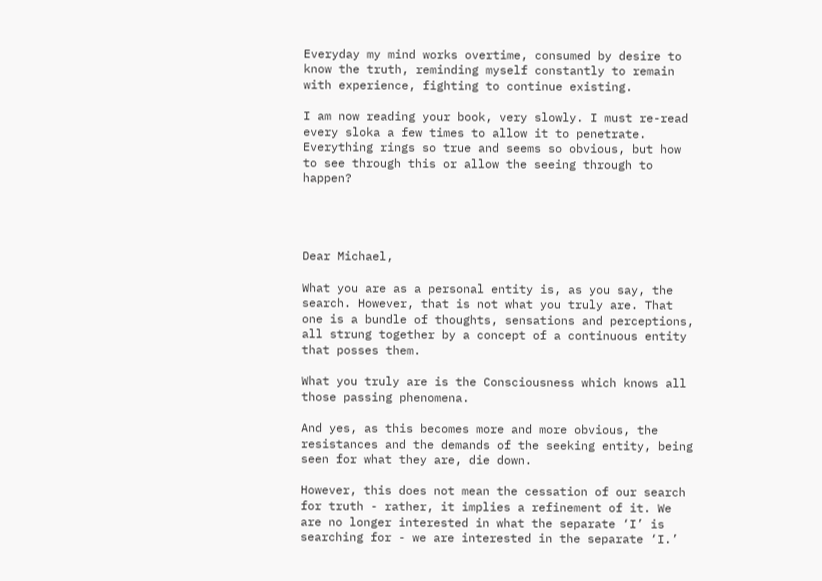Everyday my mind works overtime, consumed by desire to know the truth, reminding myself constantly to remain with experience, fighting to continue existing.

I am now reading your book, very slowly. I must re-read every sloka a few times to allow it to penetrate. Everything rings so true and seems so obvious, but how to see through this or allow the seeing through to happen?




Dear Michael,

What you are as a personal entity is, as you say, the search. However, that is not what you truly are. That one is a bundle of thoughts, sensations and perceptions, all strung together by a concept of a continuous entity that posses them.

What you truly are is the Consciousness which knows all those passing phenomena.

And yes, as this becomes more and more obvious, the resistances and the demands of the seeking entity, being seen for what they are, die down.

However, this does not mean the cessation of our search for truth - rather, it implies a refinement of it. We are no longer interested in what the separate ‘I’ is searching for - we are interested in the separate ‘I.’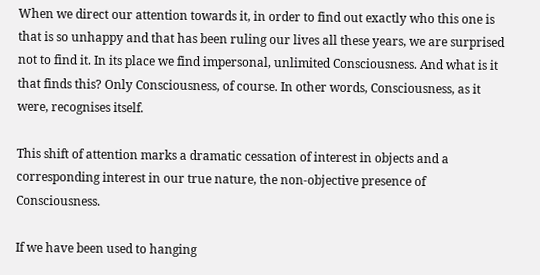When we direct our attention towards it, in order to find out exactly who this one is that is so unhappy and that has been ruling our lives all these years, we are surprised not to find it. In its place we find impersonal, unlimited Consciousness. And what is it that finds this? Only Consciousness, of course. In other words, Consciousness, as it were, recognises itself.

This shift of attention marks a dramatic cessation of interest in objects and a corresponding interest in our true nature, the non-objective presence of Consciousness.

If we have been used to hanging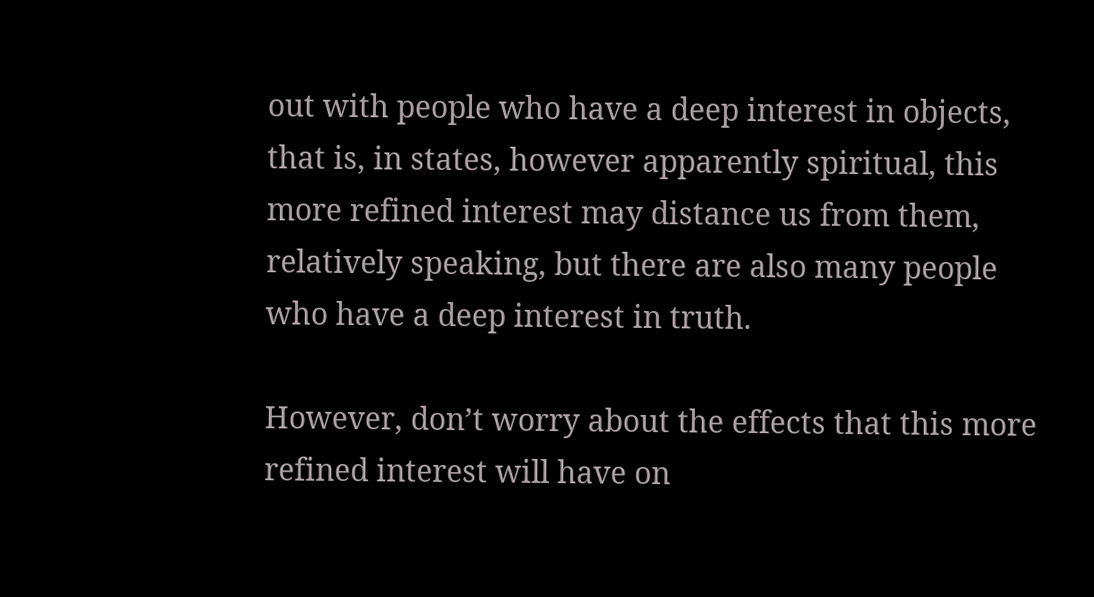out with people who have a deep interest in objects, that is, in states, however apparently spiritual, this more refined interest may distance us from them, relatively speaking, but there are also many people who have a deep interest in truth.

However, don’t worry about the effects that this more refined interest will have on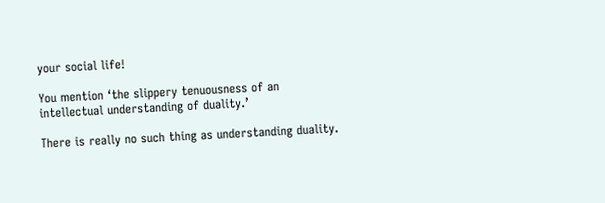your social life!

You mention ‘the slippery tenuousness of an intellectual understanding of duality.’

There is really no such thing as understanding duality.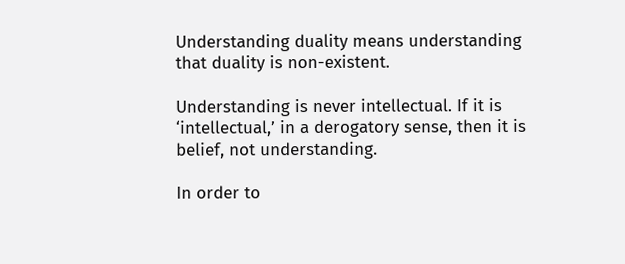Understanding duality means understanding that duality is non-existent.

Understanding is never intellectual. If it is ‘intellectual,’ in a derogatory sense, then it is belief, not understanding.

In order to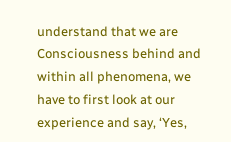understand that we are Consciousness behind and within all phenomena, we have to first look at our experience and say, ‘Yes,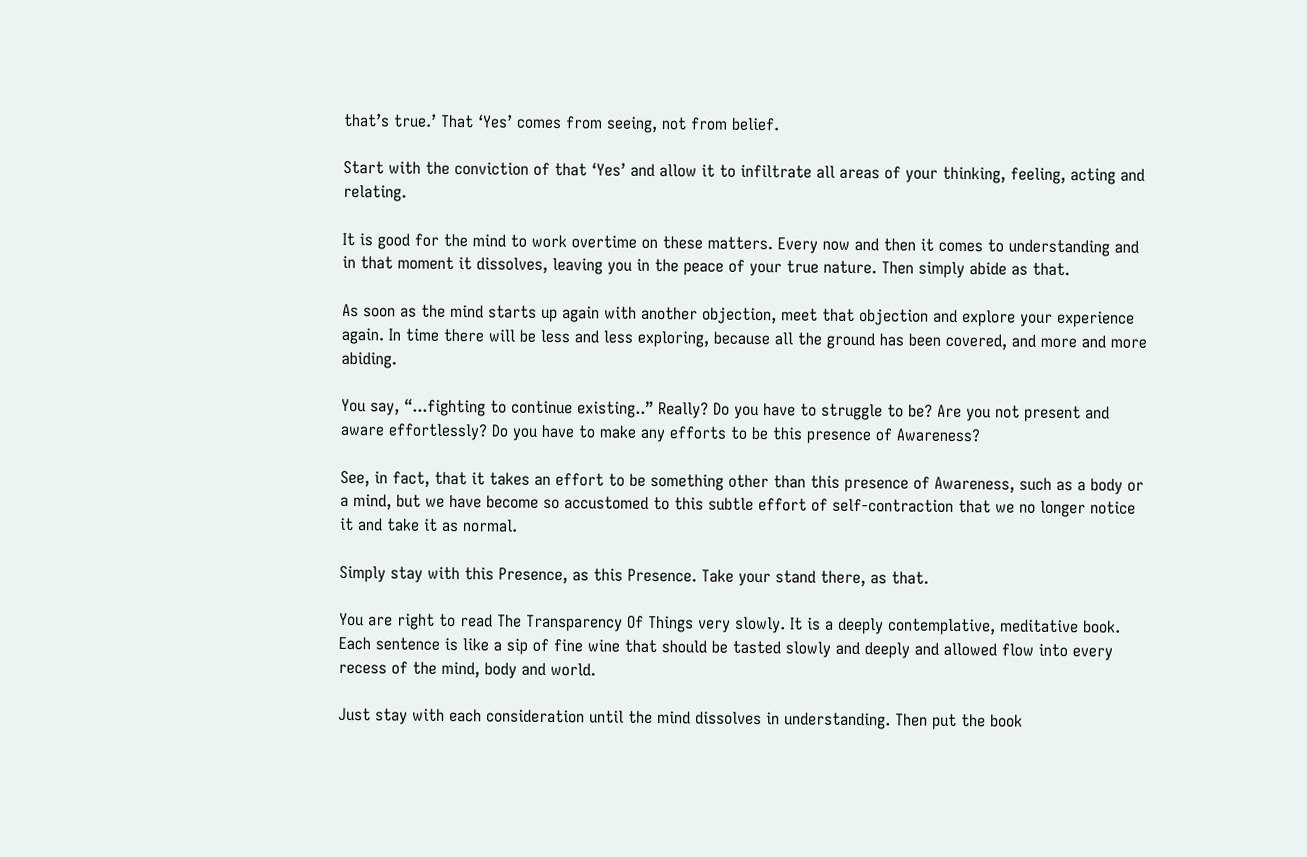that’s true.’ That ‘Yes’ comes from seeing, not from belief.

Start with the conviction of that ‘Yes’ and allow it to infiltrate all areas of your thinking, feeling, acting and relating.

It is good for the mind to work overtime on these matters. Every now and then it comes to understanding and in that moment it dissolves, leaving you in the peace of your true nature. Then simply abide as that.

As soon as the mind starts up again with another objection, meet that objection and explore your experience again. In time there will be less and less exploring, because all the ground has been covered, and more and more abiding.

You say, “...fighting to continue existing..” Really? Do you have to struggle to be? Are you not present and aware effortlessly? Do you have to make any efforts to be this presence of Awareness?

See, in fact, that it takes an effort to be something other than this presence of Awareness, such as a body or a mind, but we have become so accustomed to this subtle effort of self-contraction that we no longer notice it and take it as normal.

Simply stay with this Presence, as this Presence. Take your stand there, as that.

You are right to read The Transparency Of Things very slowly. It is a deeply contemplative, meditative book. Each sentence is like a sip of fine wine that should be tasted slowly and deeply and allowed flow into every recess of the mind, body and world.

Just stay with each consideration until the mind dissolves in understanding. Then put the book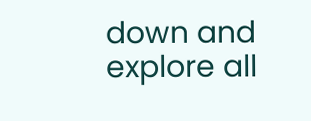down and explore all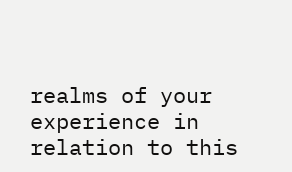realms of your experience in relation to this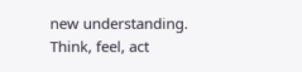new understanding. Think, feel, act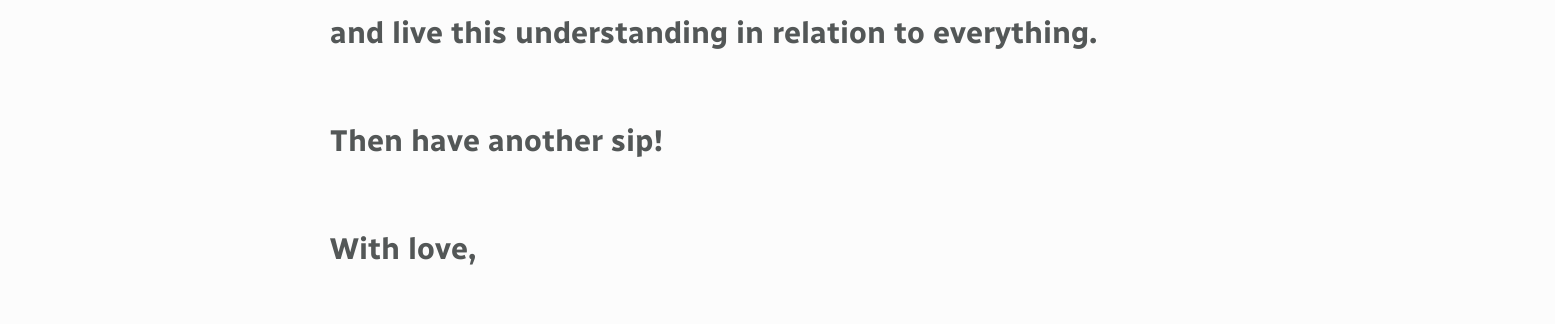and live this understanding in relation to everything.

Then have another sip!

With love,